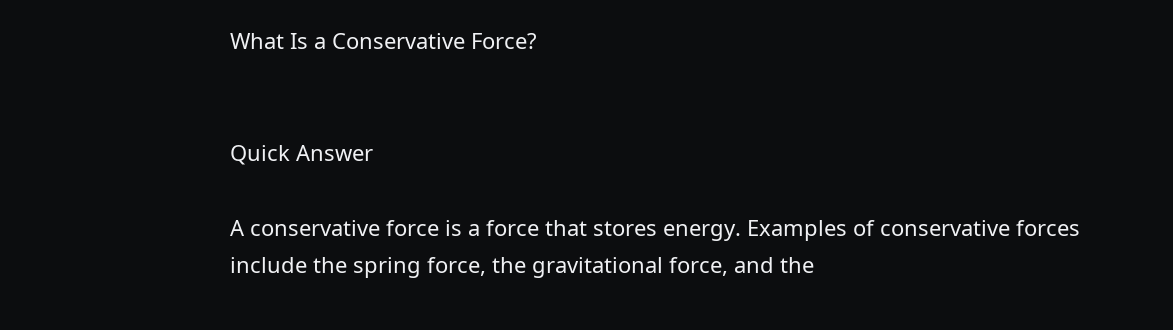What Is a Conservative Force?


Quick Answer

A conservative force is a force that stores energy. Examples of conservative forces include the spring force, the gravitational force, and the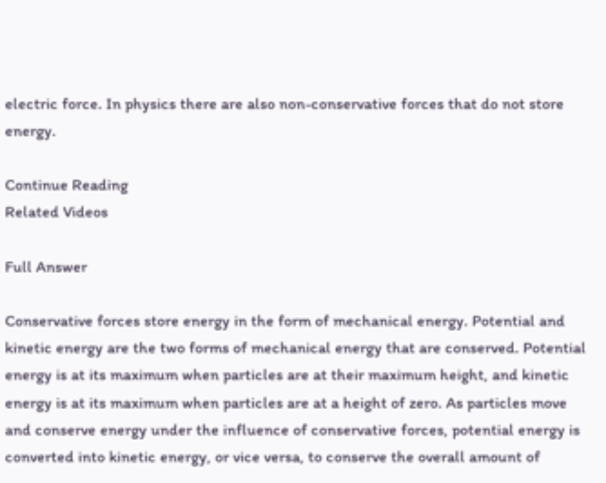electric force. In physics there are also non-conservative forces that do not store energy.

Continue Reading
Related Videos

Full Answer

Conservative forces store energy in the form of mechanical energy. Potential and kinetic energy are the two forms of mechanical energy that are conserved. Potential energy is at its maximum when particles are at their maximum height, and kinetic energy is at its maximum when particles are at a height of zero. As particles move and conserve energy under the influence of conservative forces, potential energy is converted into kinetic energy, or vice versa, to conserve the overall amount of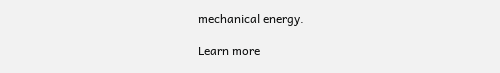mechanical energy.

Learn more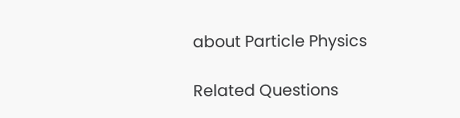about Particle Physics

Related Questions